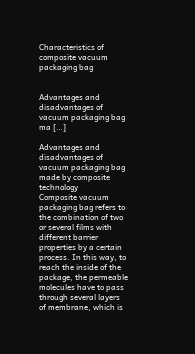Characteristics of composite vacuum packaging bag


Advantages and disadvantages of vacuum packaging bag ma […]

Advantages and disadvantages of vacuum packaging bag made by composite technology
Composite vacuum packaging bag refers to the combination of two or several films with different barrier properties by a certain process. In this way, to reach the inside of the package, the permeable molecules have to pass through several layers of membrane, which is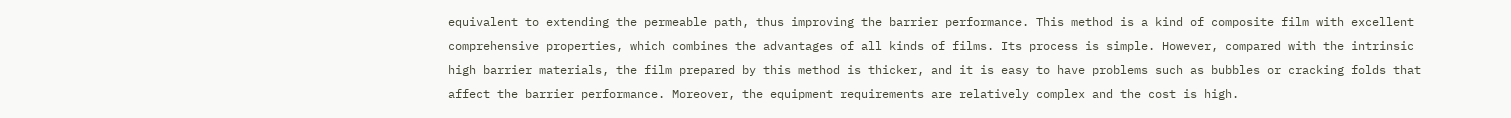equivalent to extending the permeable path, thus improving the barrier performance. This method is a kind of composite film with excellent comprehensive properties, which combines the advantages of all kinds of films. Its process is simple. However, compared with the intrinsic high barrier materials, the film prepared by this method is thicker, and it is easy to have problems such as bubbles or cracking folds that affect the barrier performance. Moreover, the equipment requirements are relatively complex and the cost is high.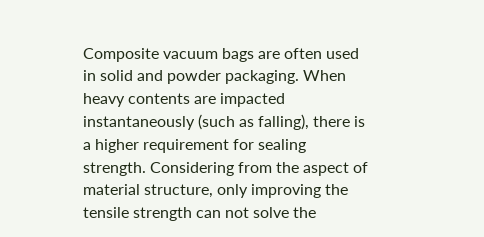Composite vacuum bags are often used in solid and powder packaging. When heavy contents are impacted instantaneously (such as falling), there is a higher requirement for sealing strength. Considering from the aspect of material structure, only improving the tensile strength can not solve the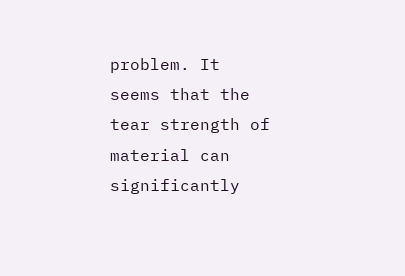problem. It seems that the tear strength of material can significantly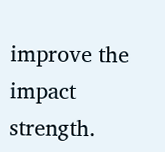improve the impact strength.